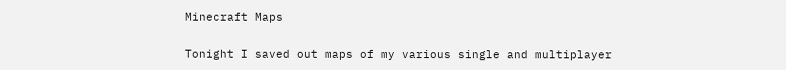Minecraft Maps

Tonight I saved out maps of my various single and multiplayer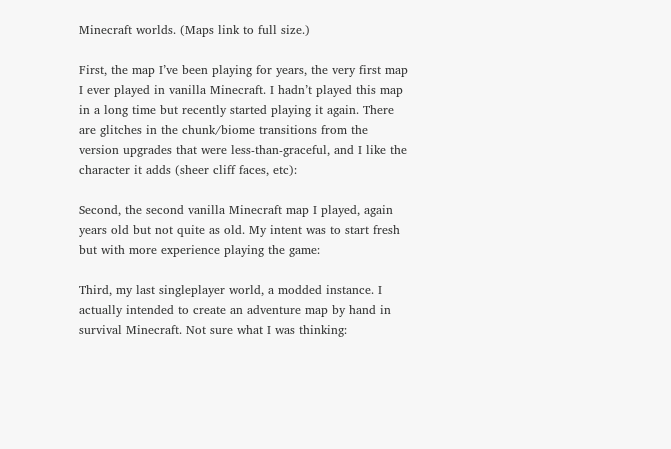Minecraft worlds. (Maps link to full size.)

First, the map I’ve been playing for years, the very first map I ever played in vanilla Minecraft. I hadn’t played this map in a long time but recently started playing it again. There are glitches in the chunk/biome transitions from the version upgrades that were less-than-graceful, and I like the character it adds (sheer cliff faces, etc):

Second, the second vanilla Minecraft map I played, again years old but not quite as old. My intent was to start fresh but with more experience playing the game:

Third, my last singleplayer world, a modded instance. I actually intended to create an adventure map by hand in survival Minecraft. Not sure what I was thinking: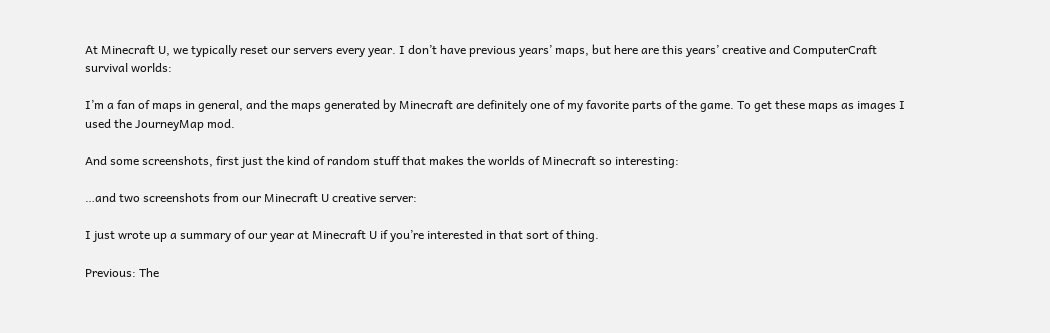At Minecraft U, we typically reset our servers every year. I don’t have previous years’ maps, but here are this years’ creative and ComputerCraft survival worlds:

I’m a fan of maps in general, and the maps generated by Minecraft are definitely one of my favorite parts of the game. To get these maps as images I used the JourneyMap mod.

And some screenshots, first just the kind of random stuff that makes the worlds of Minecraft so interesting:

…and two screenshots from our Minecraft U creative server:

I just wrote up a summary of our year at Minecraft U if you’re interested in that sort of thing.

Previous: The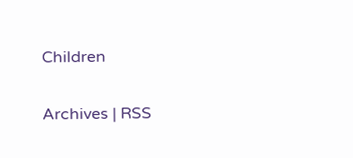Children

Archives | RSS